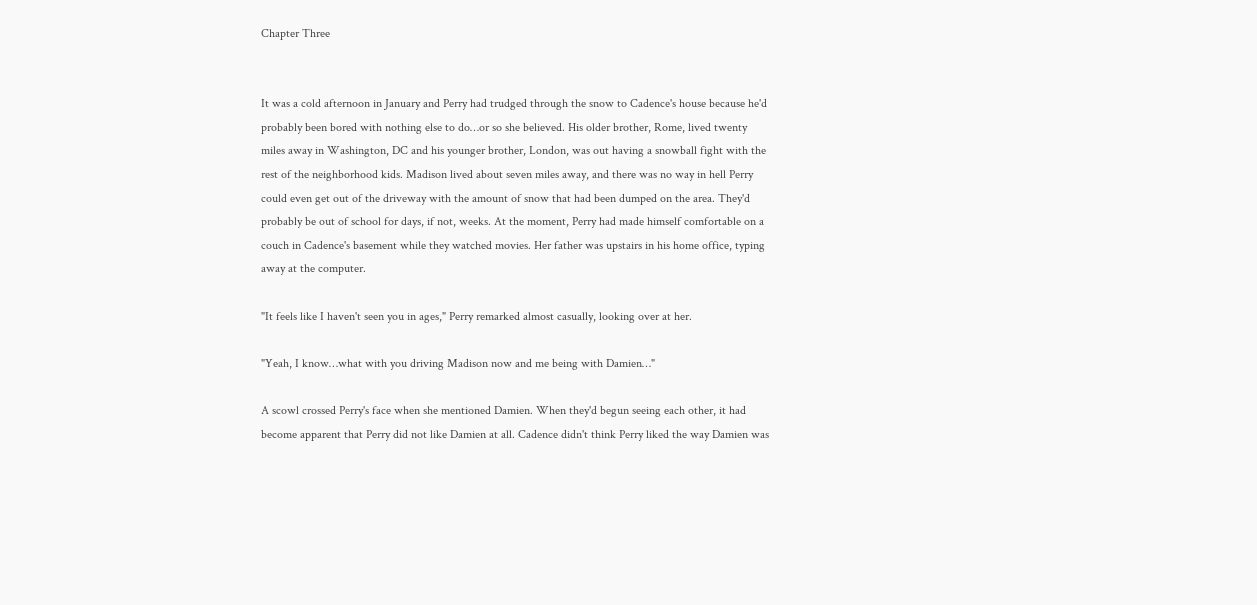Chapter Three


It was a cold afternoon in January and Perry had trudged through the snow to Cadence's house because he'd probably been bored with nothing else to do…or so she believed. His older brother, Rome, lived twenty miles away in Washington, DC and his younger brother, London, was out having a snowball fight with the rest of the neighborhood kids. Madison lived about seven miles away, and there was no way in hell Perry could even get out of the driveway with the amount of snow that had been dumped on the area. They'd probably be out of school for days, if not, weeks. At the moment, Perry had made himself comfortable on a couch in Cadence's basement while they watched movies. Her father was upstairs in his home office, typing away at the computer.

"It feels like I haven't seen you in ages," Perry remarked almost casually, looking over at her.

"Yeah, I know…what with you driving Madison now and me being with Damien…"

A scowl crossed Perry's face when she mentioned Damien. When they'd begun seeing each other, it had become apparent that Perry did not like Damien at all. Cadence didn't think Perry liked the way Damien was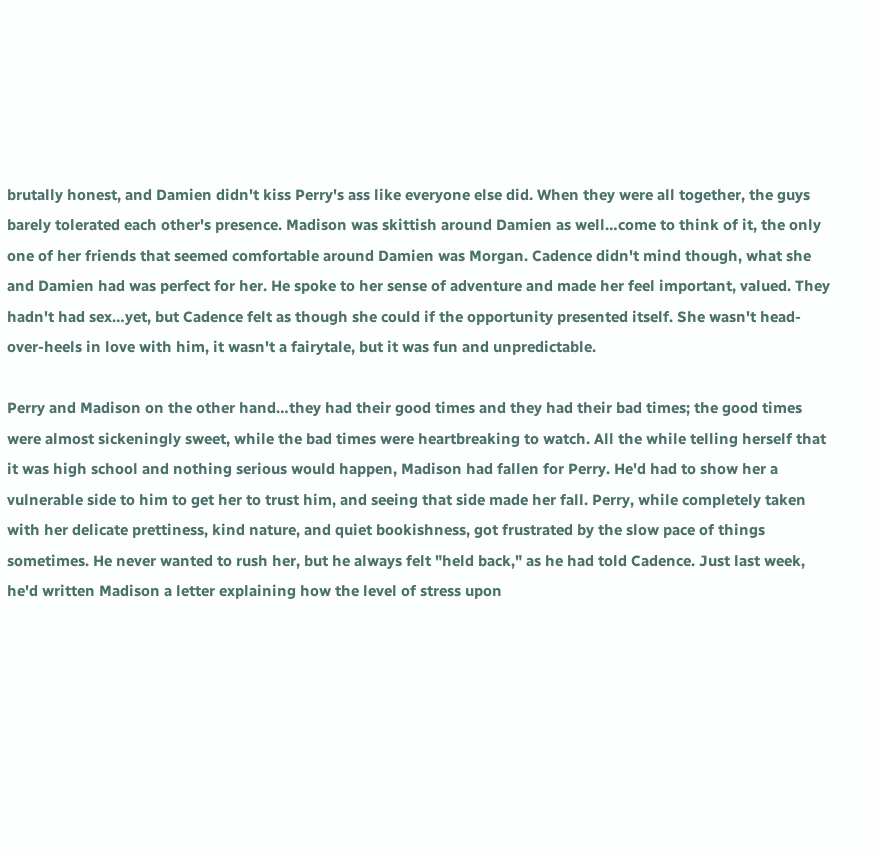brutally honest, and Damien didn't kiss Perry's ass like everyone else did. When they were all together, the guys barely tolerated each other's presence. Madison was skittish around Damien as well…come to think of it, the only one of her friends that seemed comfortable around Damien was Morgan. Cadence didn't mind though, what she and Damien had was perfect for her. He spoke to her sense of adventure and made her feel important, valued. They hadn't had sex…yet, but Cadence felt as though she could if the opportunity presented itself. She wasn't head-over-heels in love with him, it wasn't a fairytale, but it was fun and unpredictable.

Perry and Madison on the other hand…they had their good times and they had their bad times; the good times were almost sickeningly sweet, while the bad times were heartbreaking to watch. All the while telling herself that it was high school and nothing serious would happen, Madison had fallen for Perry. He'd had to show her a vulnerable side to him to get her to trust him, and seeing that side made her fall. Perry, while completely taken with her delicate prettiness, kind nature, and quiet bookishness, got frustrated by the slow pace of things sometimes. He never wanted to rush her, but he always felt "held back," as he had told Cadence. Just last week, he'd written Madison a letter explaining how the level of stress upon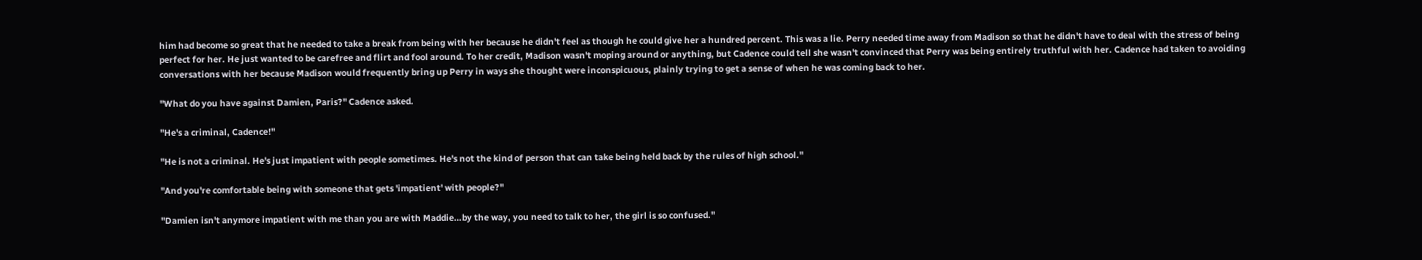him had become so great that he needed to take a break from being with her because he didn't feel as though he could give her a hundred percent. This was a lie. Perry needed time away from Madison so that he didn't have to deal with the stress of being perfect for her. He just wanted to be carefree and flirt and fool around. To her credit, Madison wasn't moping around or anything, but Cadence could tell she wasn't convinced that Perry was being entirely truthful with her. Cadence had taken to avoiding conversations with her because Madison would frequently bring up Perry in ways she thought were inconspicuous, plainly trying to get a sense of when he was coming back to her.

"What do you have against Damien, Paris?" Cadence asked.

"He's a criminal, Cadence!"

"He is not a criminal. He's just impatient with people sometimes. He's not the kind of person that can take being held back by the rules of high school."

"And you're comfortable being with someone that gets 'impatient' with people?"

"Damien isn't anymore impatient with me than you are with Maddie…by the way, you need to talk to her, the girl is so confused."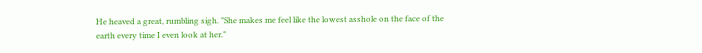He heaved a great, rumbling sigh. "She makes me feel like the lowest asshole on the face of the earth every time I even look at her."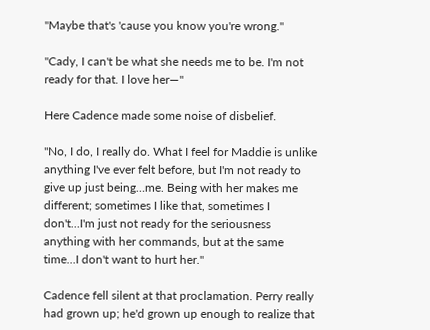"Maybe that's 'cause you know you're wrong."

"Cady, I can't be what she needs me to be. I'm not ready for that. I love her―"

Here Cadence made some noise of disbelief.

"No, I do, I really do. What I feel for Maddie is unlike anything I've ever felt before, but I'm not ready to give up just being…me. Being with her makes me different; sometimes I like that, sometimes I don't…I'm just not ready for the seriousness anything with her commands, but at the same time…I don't want to hurt her."

Cadence fell silent at that proclamation. Perry really had grown up; he'd grown up enough to realize that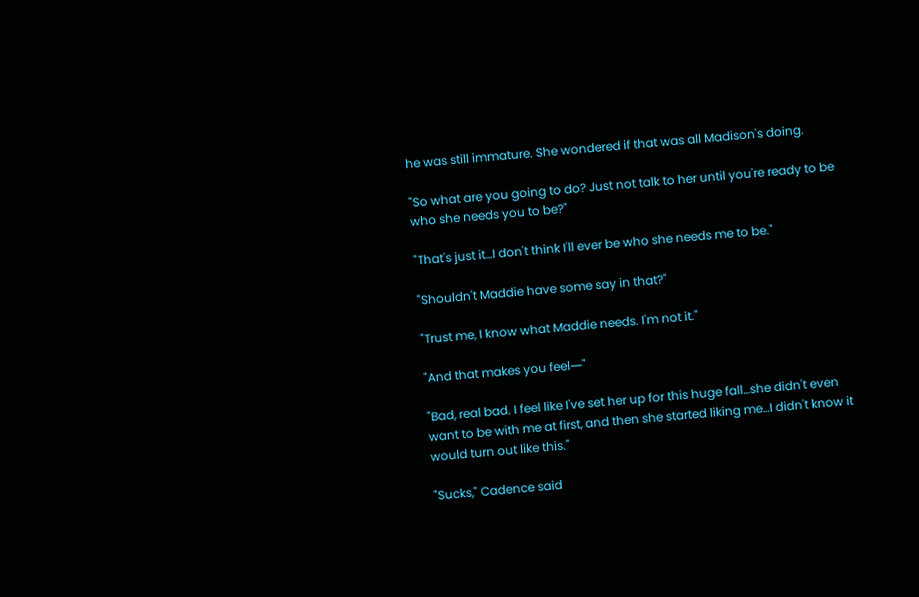he was still immature. She wondered if that was all Madison's doing.

"So what are you going to do? Just not talk to her until you're ready to be who she needs you to be?"

"That's just it…I don't think I'll ever be who she needs me to be."

"Shouldn't Maddie have some say in that?"

"Trust me, I know what Maddie needs. I'm not it."

"And that makes you feel―"

"Bad, real bad. I feel like I've set her up for this huge fall…she didn't even want to be with me at first, and then she started liking me…I didn't know it would turn out like this."

"Sucks," Cadence said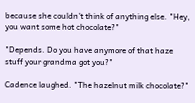because she couldn't think of anything else. "Hey, you want some hot chocolate?"

"Depends. Do you have anymore of that haze stuff your grandma got you?"

Cadence laughed. "The hazelnut milk chocolate?"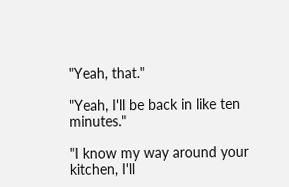"Yeah, that."

"Yeah, I'll be back in like ten minutes."

"I know my way around your kitchen, I'll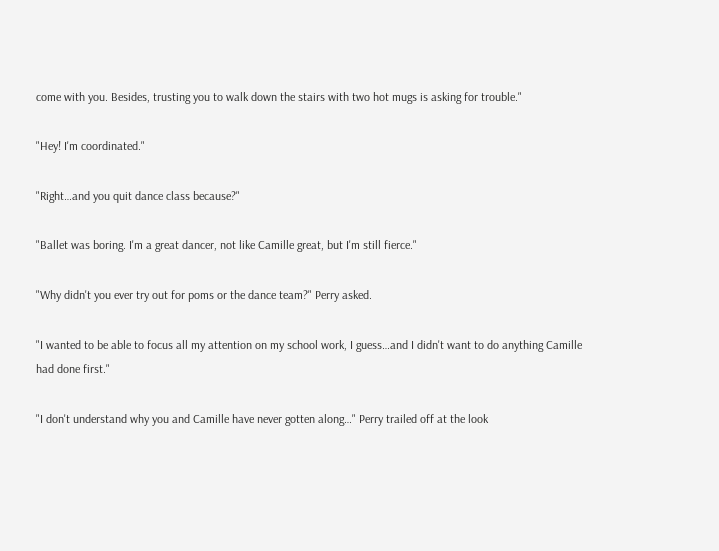come with you. Besides, trusting you to walk down the stairs with two hot mugs is asking for trouble."

"Hey! I'm coordinated."

"Right…and you quit dance class because?"

"Ballet was boring. I'm a great dancer, not like Camille great, but I'm still fierce."

"Why didn't you ever try out for poms or the dance team?" Perry asked.

"I wanted to be able to focus all my attention on my school work, I guess…and I didn't want to do anything Camille had done first."

"I don't understand why you and Camille have never gotten along…" Perry trailed off at the look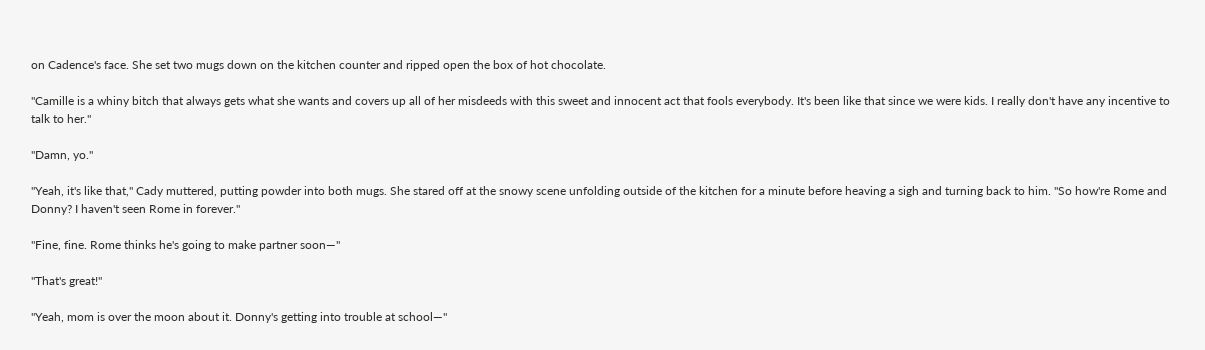on Cadence's face. She set two mugs down on the kitchen counter and ripped open the box of hot chocolate.

"Camille is a whiny bitch that always gets what she wants and covers up all of her misdeeds with this sweet and innocent act that fools everybody. It's been like that since we were kids. I really don't have any incentive to talk to her."

"Damn, yo."

"Yeah, it's like that," Cady muttered, putting powder into both mugs. She stared off at the snowy scene unfolding outside of the kitchen for a minute before heaving a sigh and turning back to him. "So how're Rome and Donny? I haven't seen Rome in forever."

"Fine, fine. Rome thinks he's going to make partner soon―"

"That's great!"

"Yeah, mom is over the moon about it. Donny's getting into trouble at school―"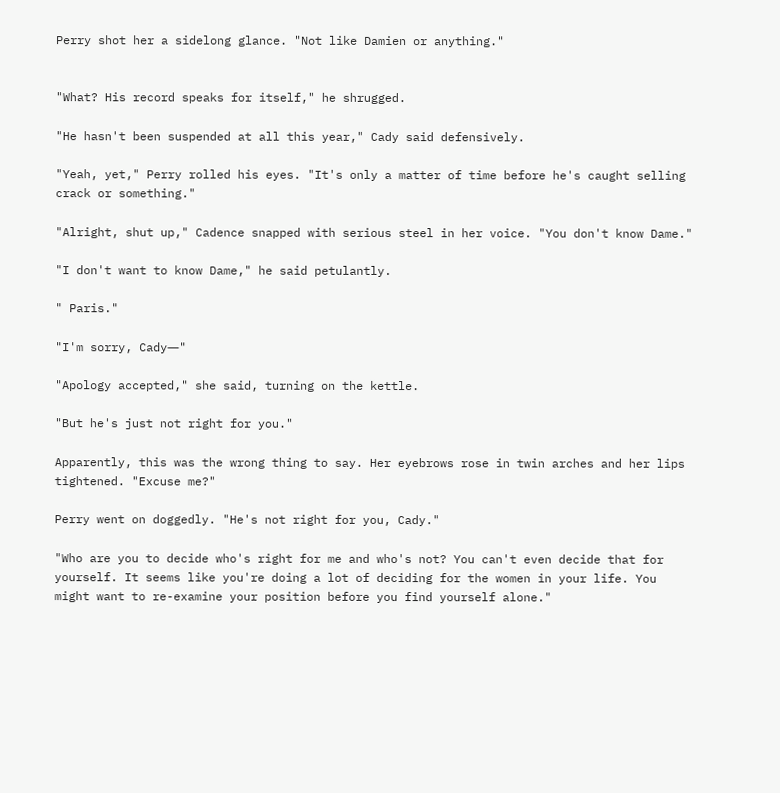Perry shot her a sidelong glance. "Not like Damien or anything."


"What? His record speaks for itself," he shrugged.

"He hasn't been suspended at all this year," Cady said defensively.

"Yeah, yet," Perry rolled his eyes. "It's only a matter of time before he's caught selling crack or something."

"Alright, shut up," Cadence snapped with serious steel in her voice. "You don't know Dame."

"I don't want to know Dame," he said petulantly.

" Paris."

"I'm sorry, Cady―"

"Apology accepted," she said, turning on the kettle.

"But he's just not right for you."

Apparently, this was the wrong thing to say. Her eyebrows rose in twin arches and her lips tightened. "Excuse me?"

Perry went on doggedly. "He's not right for you, Cady."

"Who are you to decide who's right for me and who's not? You can't even decide that for yourself. It seems like you're doing a lot of deciding for the women in your life. You might want to re-examine your position before you find yourself alone."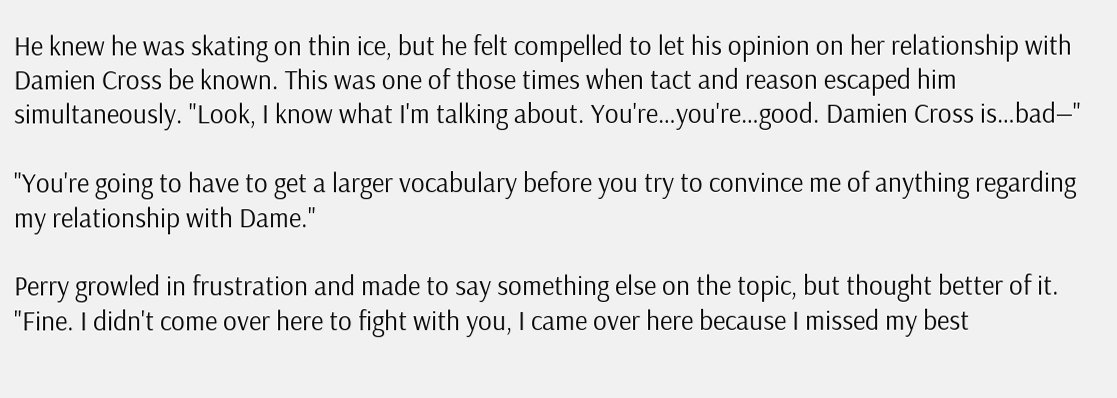He knew he was skating on thin ice, but he felt compelled to let his opinion on her relationship with Damien Cross be known. This was one of those times when tact and reason escaped him simultaneously. "Look, I know what I'm talking about. You're…you're…good. Damien Cross is…bad―"

"You're going to have to get a larger vocabulary before you try to convince me of anything regarding my relationship with Dame."

Perry growled in frustration and made to say something else on the topic, but thought better of it. "Fine. I didn't come over here to fight with you, I came over here because I missed my best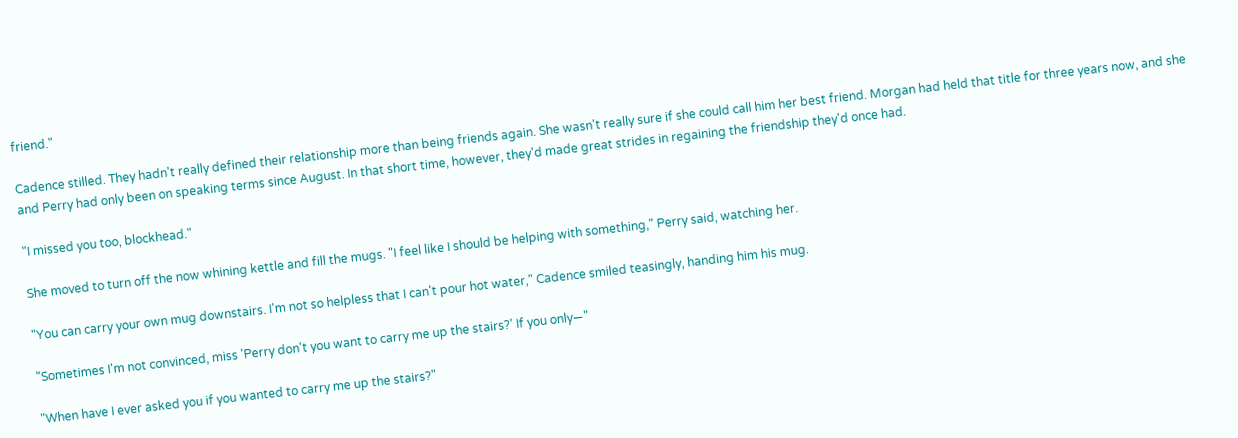friend."

Cadence stilled. They hadn't really defined their relationship more than being friends again. She wasn't really sure if she could call him her best friend. Morgan had held that title for three years now, and she and Perry had only been on speaking terms since August. In that short time, however, they'd made great strides in regaining the friendship they'd once had.

"I missed you too, blockhead."

She moved to turn off the now whining kettle and fill the mugs. "I feel like I should be helping with something," Perry said, watching her.

"You can carry your own mug downstairs. I'm not so helpless that I can't pour hot water," Cadence smiled teasingly, handing him his mug.

"Sometimes I'm not convinced, miss 'Perry don't you want to carry me up the stairs?' If you only―"

"When have I ever asked you if you wanted to carry me up the stairs?"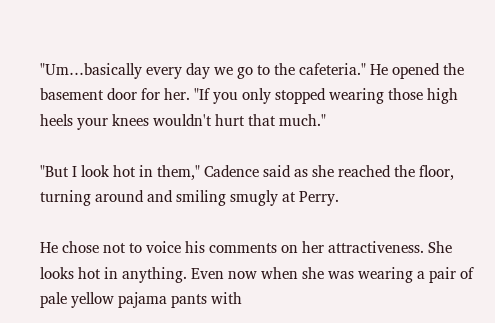"Um…basically every day we go to the cafeteria." He opened the basement door for her. "If you only stopped wearing those high heels your knees wouldn't hurt that much."

"But I look hot in them," Cadence said as she reached the floor, turning around and smiling smugly at Perry.

He chose not to voice his comments on her attractiveness. She looks hot in anything. Even now when she was wearing a pair of pale yellow pajama pants with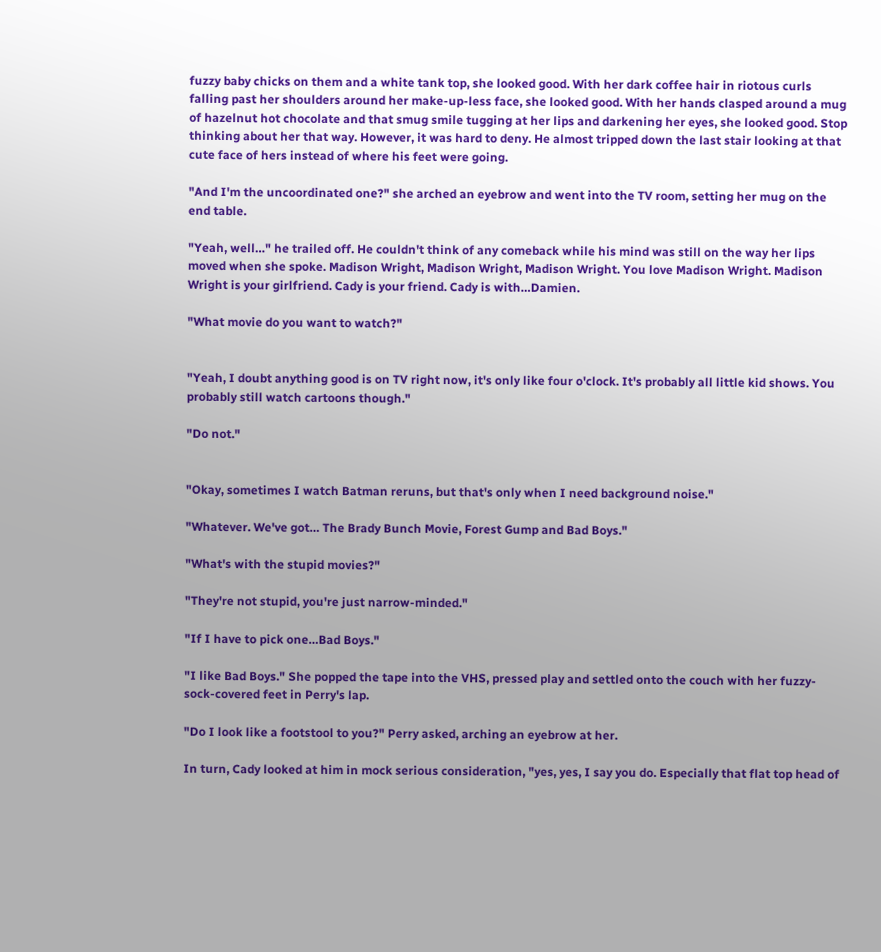fuzzy baby chicks on them and a white tank top, she looked good. With her dark coffee hair in riotous curls falling past her shoulders around her make-up-less face, she looked good. With her hands clasped around a mug of hazelnut hot chocolate and that smug smile tugging at her lips and darkening her eyes, she looked good. Stop thinking about her that way. However, it was hard to deny. He almost tripped down the last stair looking at that cute face of hers instead of where his feet were going.

"And I'm the uncoordinated one?" she arched an eyebrow and went into the TV room, setting her mug on the end table.

"Yeah, well…" he trailed off. He couldn't think of any comeback while his mind was still on the way her lips moved when she spoke. Madison Wright, Madison Wright, Madison Wright. You love Madison Wright. Madison Wright is your girlfriend. Cady is your friend. Cady is with…Damien.

"What movie do you want to watch?"


"Yeah, I doubt anything good is on TV right now, it's only like four o'clock. It's probably all little kid shows. You probably still watch cartoons though."

"Do not."


"Okay, sometimes I watch Batman reruns, but that's only when I need background noise."

"Whatever. We've got… The Brady Bunch Movie, Forest Gump and Bad Boys."

"What's with the stupid movies?"

"They're not stupid, you're just narrow-minded."

"If I have to pick one…Bad Boys."

"I like Bad Boys." She popped the tape into the VHS, pressed play and settled onto the couch with her fuzzy-sock-covered feet in Perry's lap.

"Do I look like a footstool to you?" Perry asked, arching an eyebrow at her.

In turn, Cady looked at him in mock serious consideration, "yes, yes, I say you do. Especially that flat top head of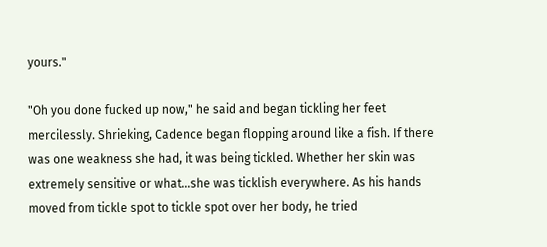yours."

"Oh you done fucked up now," he said and began tickling her feet mercilessly. Shrieking, Cadence began flopping around like a fish. If there was one weakness she had, it was being tickled. Whether her skin was extremely sensitive or what…she was ticklish everywhere. As his hands moved from tickle spot to tickle spot over her body, he tried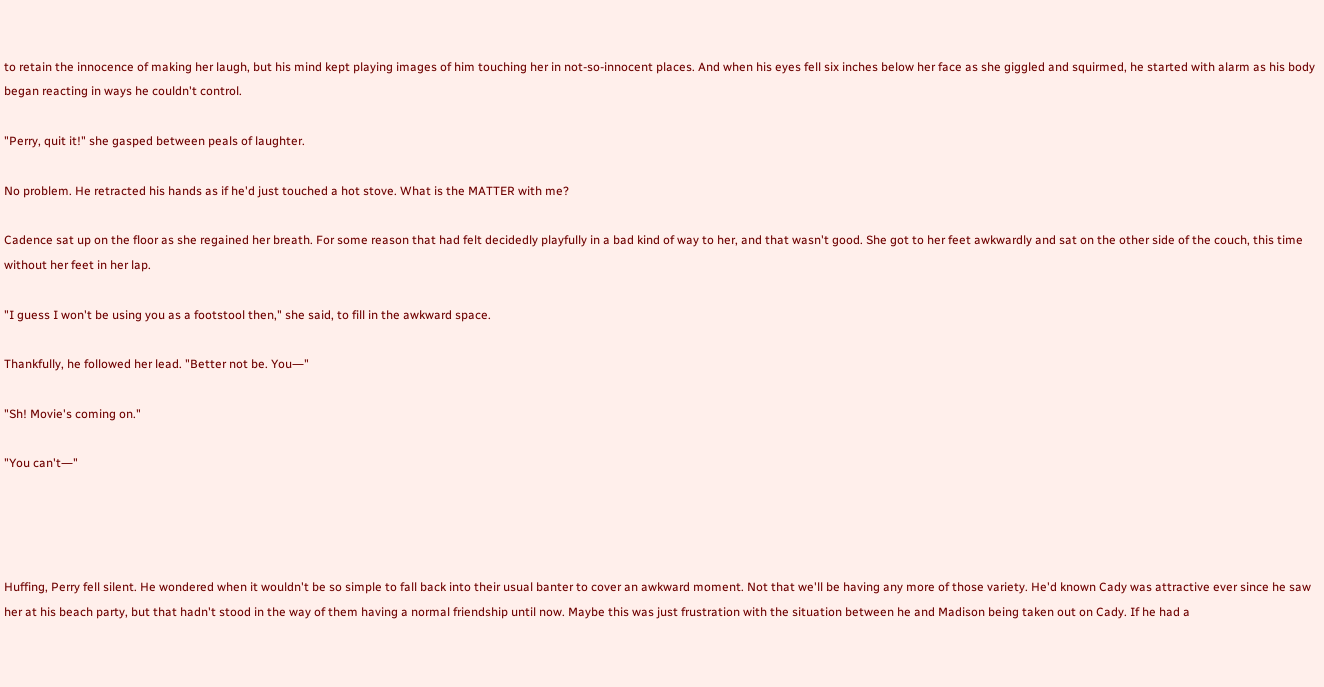to retain the innocence of making her laugh, but his mind kept playing images of him touching her in not-so-innocent places. And when his eyes fell six inches below her face as she giggled and squirmed, he started with alarm as his body began reacting in ways he couldn't control.

"Perry, quit it!" she gasped between peals of laughter.

No problem. He retracted his hands as if he'd just touched a hot stove. What is the MATTER with me?

Cadence sat up on the floor as she regained her breath. For some reason that had felt decidedly playfully in a bad kind of way to her, and that wasn't good. She got to her feet awkwardly and sat on the other side of the couch, this time without her feet in her lap.

"I guess I won't be using you as a footstool then," she said, to fill in the awkward space.

Thankfully, he followed her lead. "Better not be. You―"

"Sh! Movie's coming on."

"You can't―"




Huffing, Perry fell silent. He wondered when it wouldn't be so simple to fall back into their usual banter to cover an awkward moment. Not that we'll be having any more of those variety. He'd known Cady was attractive ever since he saw her at his beach party, but that hadn't stood in the way of them having a normal friendship until now. Maybe this was just frustration with the situation between he and Madison being taken out on Cady. If he had a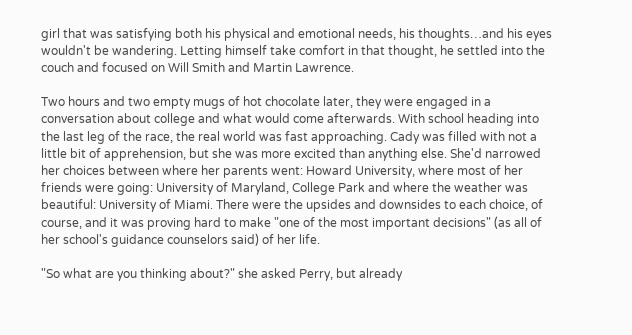girl that was satisfying both his physical and emotional needs, his thoughts…and his eyes wouldn't be wandering. Letting himself take comfort in that thought, he settled into the couch and focused on Will Smith and Martin Lawrence.

Two hours and two empty mugs of hot chocolate later, they were engaged in a conversation about college and what would come afterwards. With school heading into the last leg of the race, the real world was fast approaching. Cady was filled with not a little bit of apprehension, but she was more excited than anything else. She'd narrowed her choices between where her parents went: Howard University, where most of her friends were going: University of Maryland, College Park and where the weather was beautiful: University of Miami. There were the upsides and downsides to each choice, of course, and it was proving hard to make "one of the most important decisions" (as all of her school's guidance counselors said) of her life.

"So what are you thinking about?" she asked Perry, but already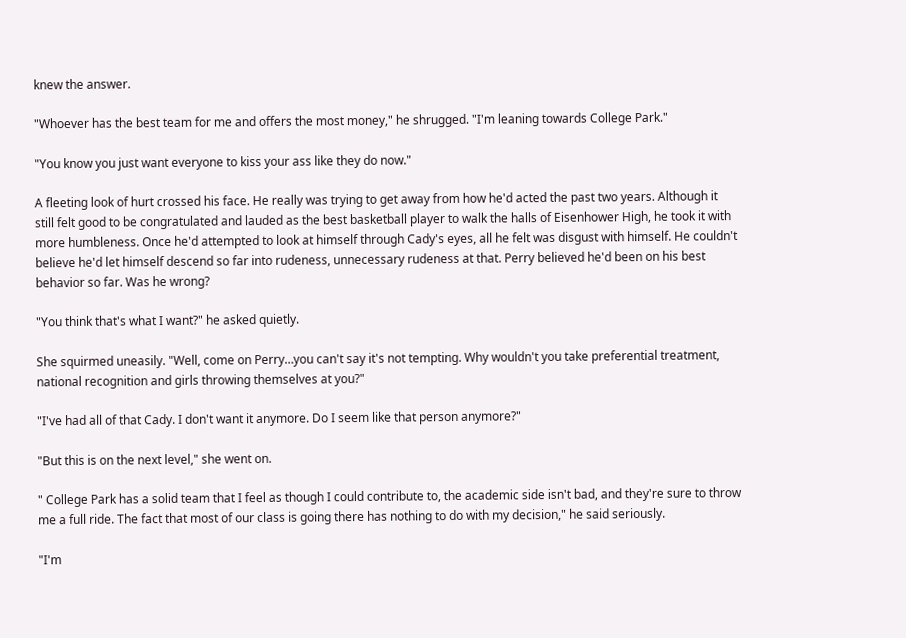knew the answer.

"Whoever has the best team for me and offers the most money," he shrugged. "I'm leaning towards College Park."

"You know you just want everyone to kiss your ass like they do now."

A fleeting look of hurt crossed his face. He really was trying to get away from how he'd acted the past two years. Although it still felt good to be congratulated and lauded as the best basketball player to walk the halls of Eisenhower High, he took it with more humbleness. Once he'd attempted to look at himself through Cady's eyes, all he felt was disgust with himself. He couldn't believe he'd let himself descend so far into rudeness, unnecessary rudeness at that. Perry believed he'd been on his best behavior so far. Was he wrong?

"You think that's what I want?" he asked quietly.

She squirmed uneasily. "Well, come on Perry…you can't say it's not tempting. Why wouldn't you take preferential treatment, national recognition and girls throwing themselves at you?"

"I've had all of that Cady. I don't want it anymore. Do I seem like that person anymore?"

"But this is on the next level," she went on.

" College Park has a solid team that I feel as though I could contribute to, the academic side isn't bad, and they're sure to throw me a full ride. The fact that most of our class is going there has nothing to do with my decision," he said seriously.

"I'm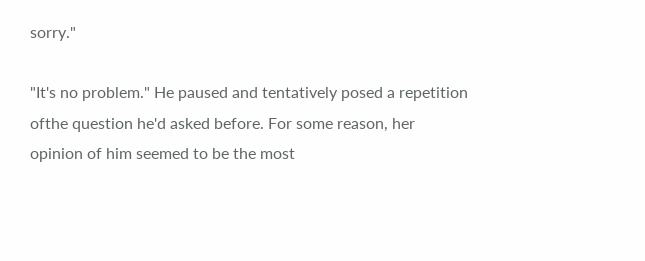sorry."

"It's no problem." He paused and tentatively posed a repetition ofthe question he'd asked before. For some reason, her opinion of him seemed to be the most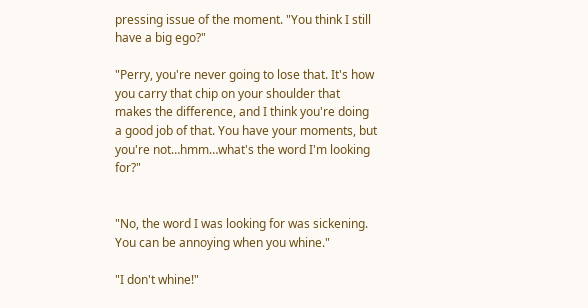pressing issue of the moment. "You think I still have a big ego?"

"Perry, you're never going to lose that. It's how you carry that chip on your shoulder that makes the difference, and I think you're doing a good job of that. You have your moments, but you're not…hmm…what's the word I'm looking for?"


"No, the word I was looking for was sickening. You can be annoying when you whine."

"I don't whine!"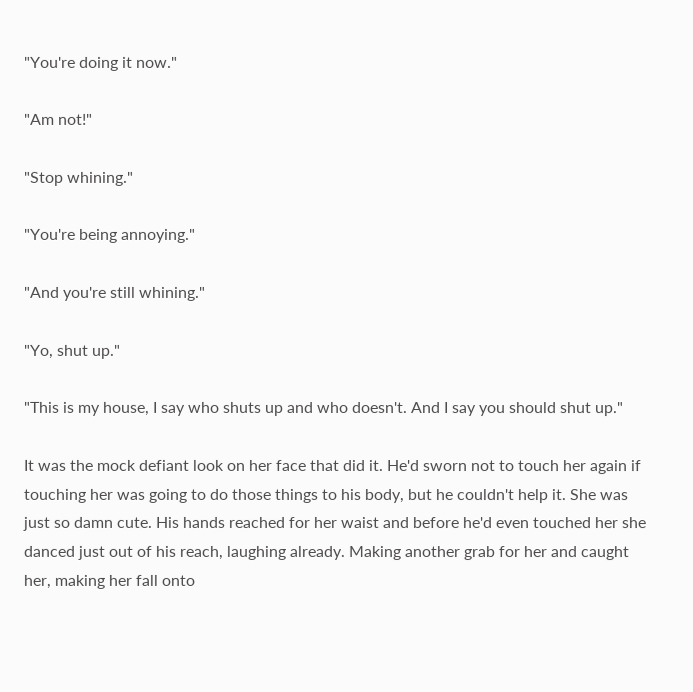"You're doing it now."

"Am not!"

"Stop whining."

"You're being annoying."

"And you're still whining."

"Yo, shut up."

"This is my house, I say who shuts up and who doesn't. And I say you should shut up."

It was the mock defiant look on her face that did it. He'd sworn not to touch her again if touching her was going to do those things to his body, but he couldn't help it. She was just so damn cute. His hands reached for her waist and before he'd even touched her she danced just out of his reach, laughing already. Making another grab for her and caught her, making her fall onto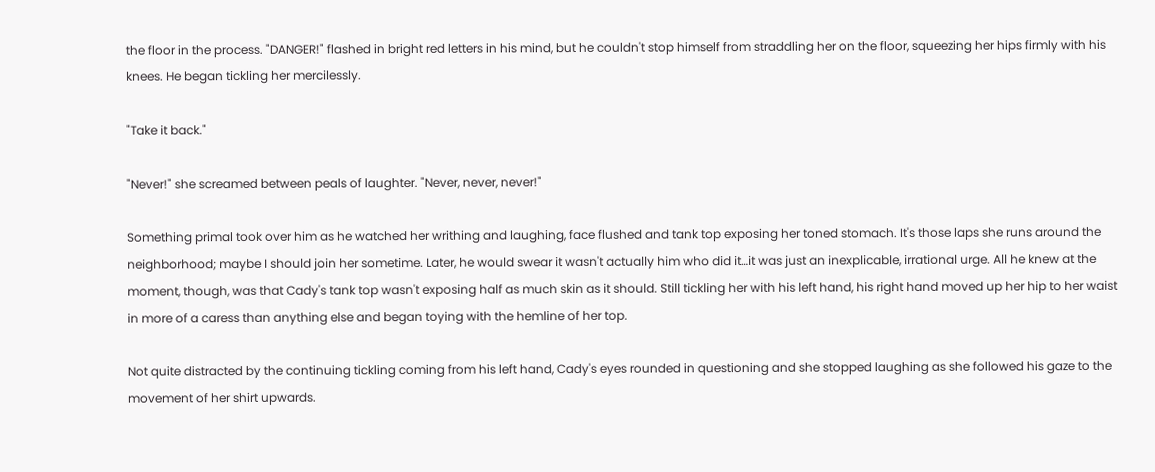the floor in the process. "DANGER!" flashed in bright red letters in his mind, but he couldn't stop himself from straddling her on the floor, squeezing her hips firmly with his knees. He began tickling her mercilessly.

"Take it back."

"Never!" she screamed between peals of laughter. "Never, never, never!"

Something primal took over him as he watched her writhing and laughing, face flushed and tank top exposing her toned stomach. It's those laps she runs around the neighborhood; maybe I should join her sometime. Later, he would swear it wasn't actually him who did it…it was just an inexplicable, irrational urge. All he knew at the moment, though, was that Cady's tank top wasn't exposing half as much skin as it should. Still tickling her with his left hand, his right hand moved up her hip to her waist in more of a caress than anything else and began toying with the hemline of her top.

Not quite distracted by the continuing tickling coming from his left hand, Cady's eyes rounded in questioning and she stopped laughing as she followed his gaze to the movement of her shirt upwards.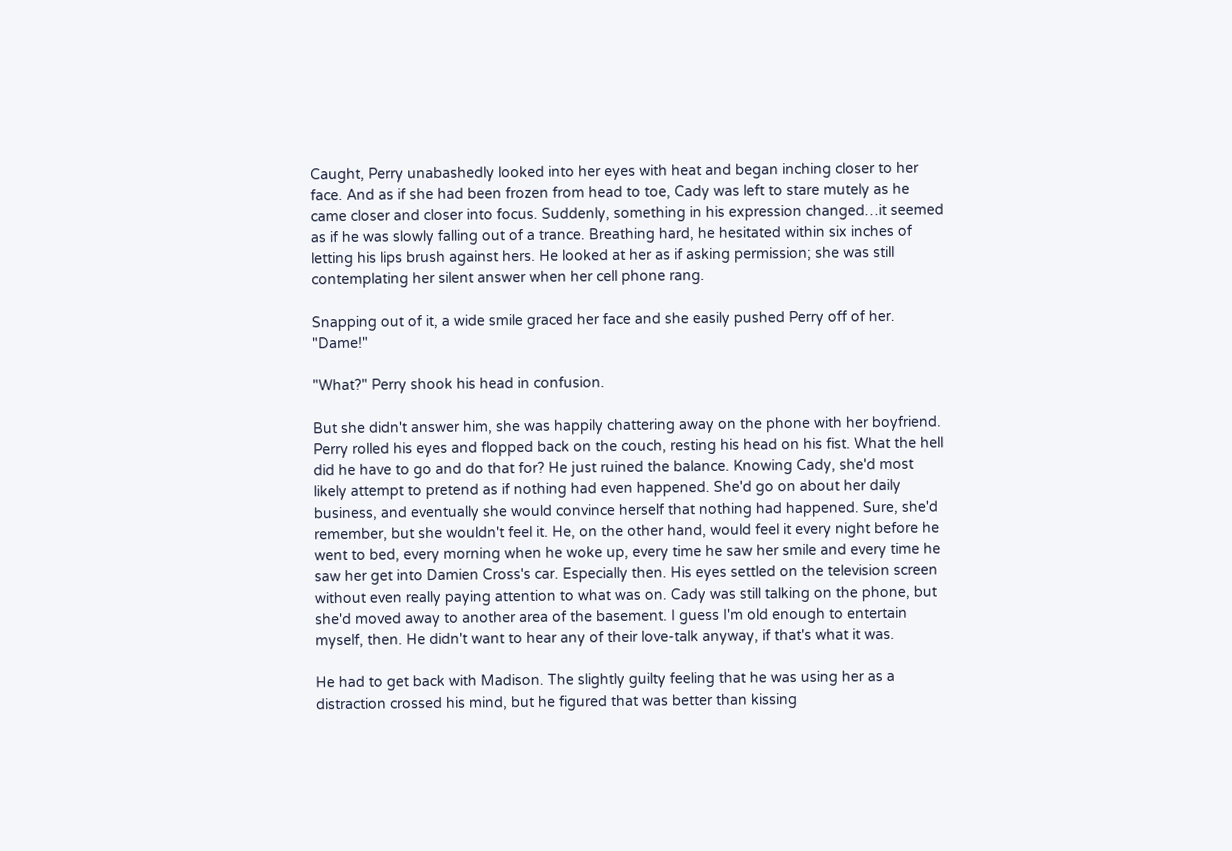Caught, Perry unabashedly looked into her eyes with heat and began inching closer to her face. And as if she had been frozen from head to toe, Cady was left to stare mutely as he came closer and closer into focus. Suddenly, something in his expression changed…it seemed as if he was slowly falling out of a trance. Breathing hard, he hesitated within six inches of letting his lips brush against hers. He looked at her as if asking permission; she was still contemplating her silent answer when her cell phone rang.

Snapping out of it, a wide smile graced her face and she easily pushed Perry off of her. "Dame!"

"What?" Perry shook his head in confusion.

But she didn't answer him, she was happily chattering away on the phone with her boyfriend. Perry rolled his eyes and flopped back on the couch, resting his head on his fist. What the hell did he have to go and do that for? He just ruined the balance. Knowing Cady, she'd most likely attempt to pretend as if nothing had even happened. She'd go on about her daily business, and eventually she would convince herself that nothing had happened. Sure, she'd remember, but she wouldn't feel it. He, on the other hand, would feel it every night before he went to bed, every morning when he woke up, every time he saw her smile and every time he saw her get into Damien Cross's car. Especially then. His eyes settled on the television screen without even really paying attention to what was on. Cady was still talking on the phone, but she'd moved away to another area of the basement. I guess I'm old enough to entertain myself, then. He didn't want to hear any of their love-talk anyway, if that's what it was.

He had to get back with Madison. The slightly guilty feeling that he was using her as a distraction crossed his mind, but he figured that was better than kissing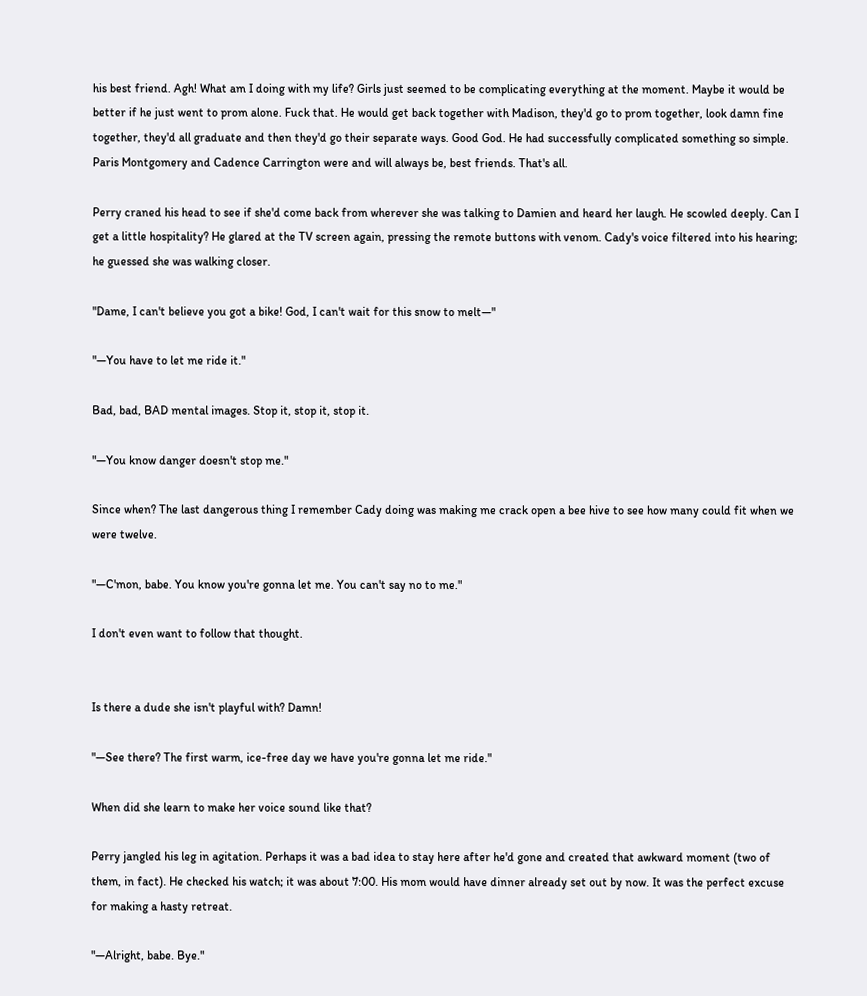his best friend. Agh! What am I doing with my life? Girls just seemed to be complicating everything at the moment. Maybe it would be better if he just went to prom alone. Fuck that. He would get back together with Madison, they'd go to prom together, look damn fine together, they'd all graduate and then they'd go their separate ways. Good God. He had successfully complicated something so simple. Paris Montgomery and Cadence Carrington were and will always be, best friends. That's all.

Perry craned his head to see if she'd come back from wherever she was talking to Damien and heard her laugh. He scowled deeply. Can I get a little hospitality? He glared at the TV screen again, pressing the remote buttons with venom. Cady's voice filtered into his hearing; he guessed she was walking closer.

"Dame, I can't believe you got a bike! God, I can't wait for this snow to melt―"

"―You have to let me ride it."

Bad, bad, BAD mental images. Stop it, stop it, stop it.

"―You know danger doesn't stop me."

Since when? The last dangerous thing I remember Cady doing was making me crack open a bee hive to see how many could fit when we were twelve.

"―C'mon, babe. You know you're gonna let me. You can't say no to me."

I don't even want to follow that thought.


Is there a dude she isn't playful with? Damn!

"―See there? The first warm, ice-free day we have you're gonna let me ride."

When did she learn to make her voice sound like that?

Perry jangled his leg in agitation. Perhaps it was a bad idea to stay here after he'd gone and created that awkward moment (two of them, in fact). He checked his watch; it was about 7:00. His mom would have dinner already set out by now. It was the perfect excuse for making a hasty retreat.

"―Alright, babe. Bye."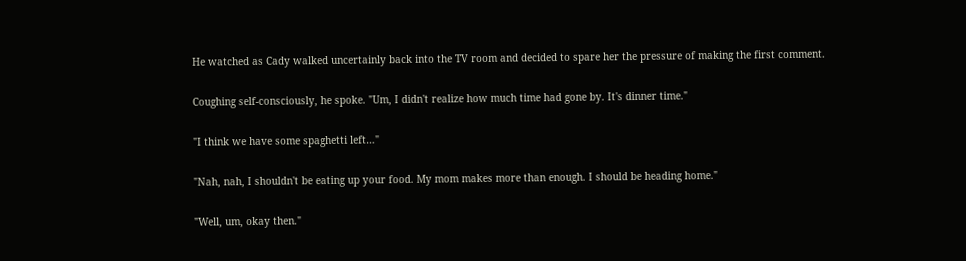He watched as Cady walked uncertainly back into the TV room and decided to spare her the pressure of making the first comment.

Coughing self-consciously, he spoke. "Um, I didn't realize how much time had gone by. It's dinner time."

"I think we have some spaghetti left…"

"Nah, nah, I shouldn't be eating up your food. My mom makes more than enough. I should be heading home."

"Well, um, okay then."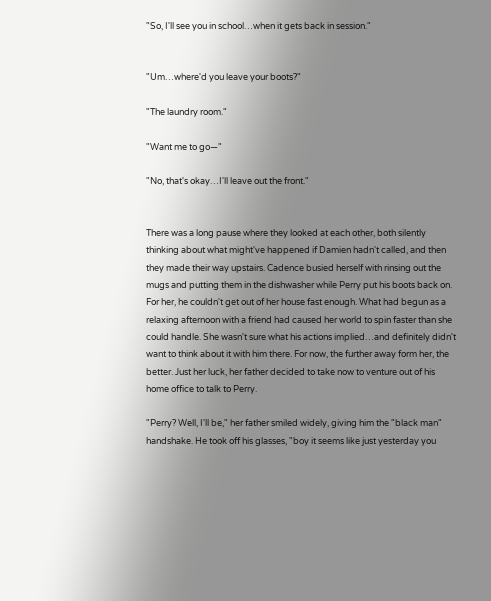"So, I'll see you in school…when it gets back in session."


"Um…where'd you leave your boots?"

"The laundry room."

"Want me to go―"

"No, that's okay…I'll leave out the front."


There was a long pause where they looked at each other, both silently thinking about what might've happened if Damien hadn't called, and then they made their way upstairs. Cadence busied herself with rinsing out the mugs and putting them in the dishwasher while Perry put his boots back on. For her, he couldn't get out of her house fast enough. What had begun as a relaxing afternoon with a friend had caused her world to spin faster than she could handle. She wasn't sure what his actions implied…and definitely didn't want to think about it with him there. For now, the further away form her, the better. Just her luck, her father decided to take now to venture out of his home office to talk to Perry.

"Perry? Well, I'll be," her father smiled widely, giving him the "black man" handshake. He took off his glasses, "boy it seems like just yesterday you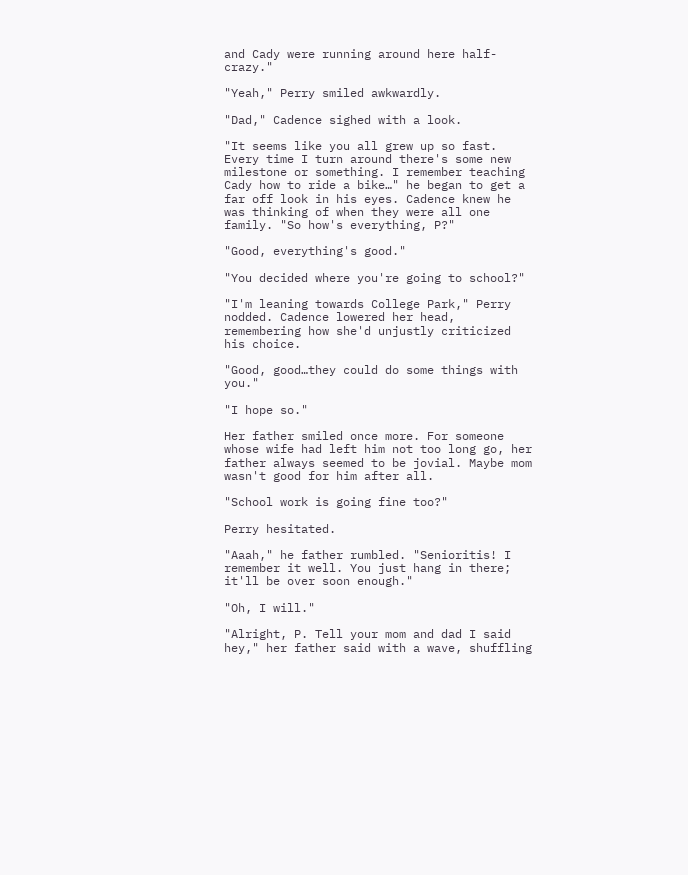and Cady were running around here half-crazy."

"Yeah," Perry smiled awkwardly.

"Dad," Cadence sighed with a look.

"It seems like you all grew up so fast. Every time I turn around there's some new milestone or something. I remember teaching Cady how to ride a bike…" he began to get a far off look in his eyes. Cadence knew he was thinking of when they were all one family. "So how's everything, P?"

"Good, everything's good."

"You decided where you're going to school?"

"I'm leaning towards College Park," Perry nodded. Cadence lowered her head, remembering how she'd unjustly criticized his choice.

"Good, good…they could do some things with you."

"I hope so."

Her father smiled once more. For someone whose wife had left him not too long go, her father always seemed to be jovial. Maybe mom wasn't good for him after all.

"School work is going fine too?"

Perry hesitated.

"Aaah," he father rumbled. "Senioritis! I remember it well. You just hang in there; it'll be over soon enough."

"Oh, I will."

"Alright, P. Tell your mom and dad I said hey," her father said with a wave, shuffling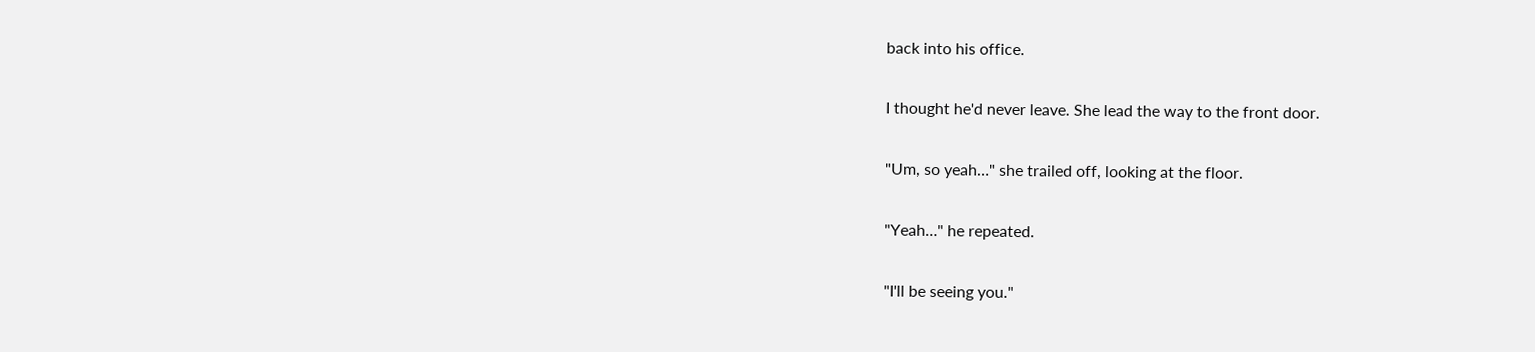back into his office.

I thought he'd never leave. She lead the way to the front door.

"Um, so yeah…" she trailed off, looking at the floor.

"Yeah…" he repeated.

"I'll be seeing you."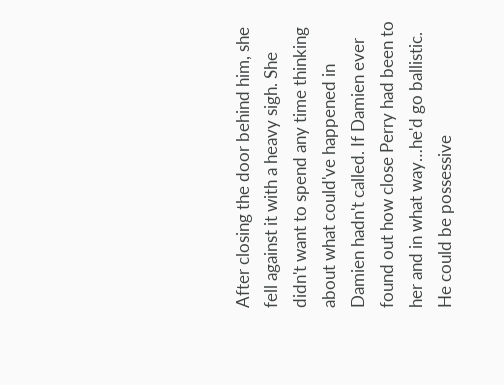After closing the door behind him, she fell against it with a heavy sigh. She didn't want to spend any time thinking about what could've happened in Damien hadn't called. If Damien ever found out how close Perry had been to her and in what way…he'd go ballistic. He could be possessive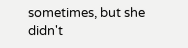sometimes, but she didn't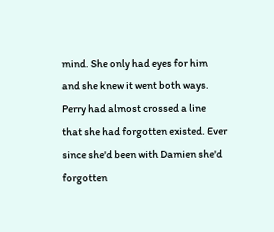mind. She only had eyes for him and she knew it went both ways. Perry had almost crossed a line that she had forgotten existed. Ever since she'd been with Damien she'd forgotten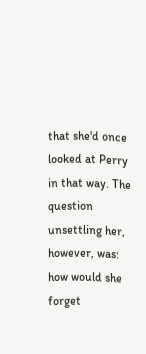that she'd once looked at Perry in that way. The question unsettling her, however, was: how would she forget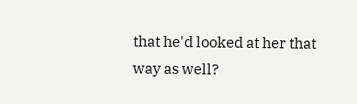that he'd looked at her that way as well?